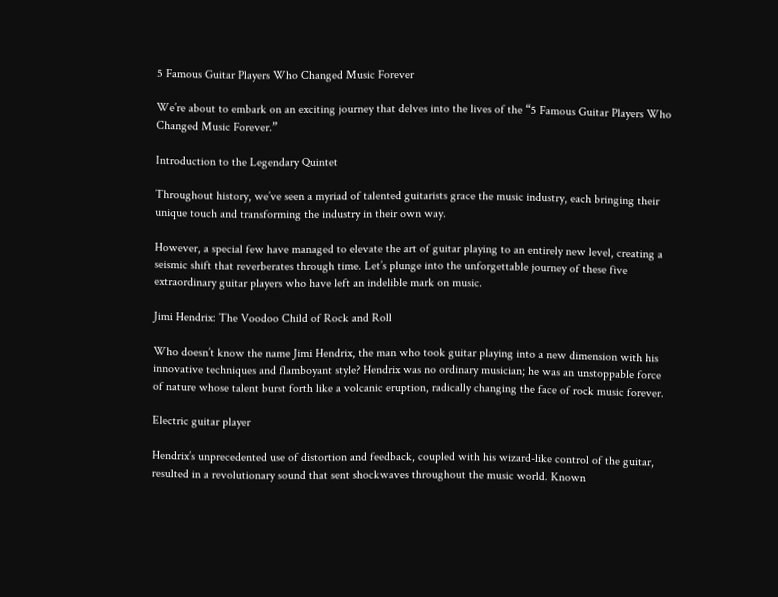5 Famous Guitar Players Who Changed Music Forever

We’re about to embark on an exciting journey that delves into the lives of the “5 Famous Guitar Players Who Changed Music Forever.”

Introduction to the Legendary Quintet

Throughout history, we’ve seen a myriad of talented guitarists grace the music industry, each bringing their unique touch and transforming the industry in their own way.

However, a special few have managed to elevate the art of guitar playing to an entirely new level, creating a seismic shift that reverberates through time. Let’s plunge into the unforgettable journey of these five extraordinary guitar players who have left an indelible mark on music.

Jimi Hendrix: The Voodoo Child of Rock and Roll

Who doesn’t know the name Jimi Hendrix, the man who took guitar playing into a new dimension with his innovative techniques and flamboyant style? Hendrix was no ordinary musician; he was an unstoppable force of nature whose talent burst forth like a volcanic eruption, radically changing the face of rock music forever.

Electric guitar player

Hendrix’s unprecedented use of distortion and feedback, coupled with his wizard-like control of the guitar, resulted in a revolutionary sound that sent shockwaves throughout the music world. Known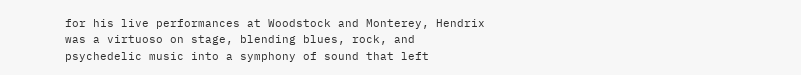for his live performances at Woodstock and Monterey, Hendrix was a virtuoso on stage, blending blues, rock, and psychedelic music into a symphony of sound that left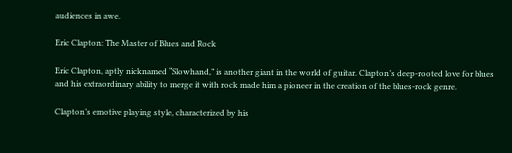audiences in awe.

Eric Clapton: The Master of Blues and Rock

Eric Clapton, aptly nicknamed “Slowhand,” is another giant in the world of guitar. Clapton’s deep-rooted love for blues and his extraordinary ability to merge it with rock made him a pioneer in the creation of the blues-rock genre.

Clapton’s emotive playing style, characterized by his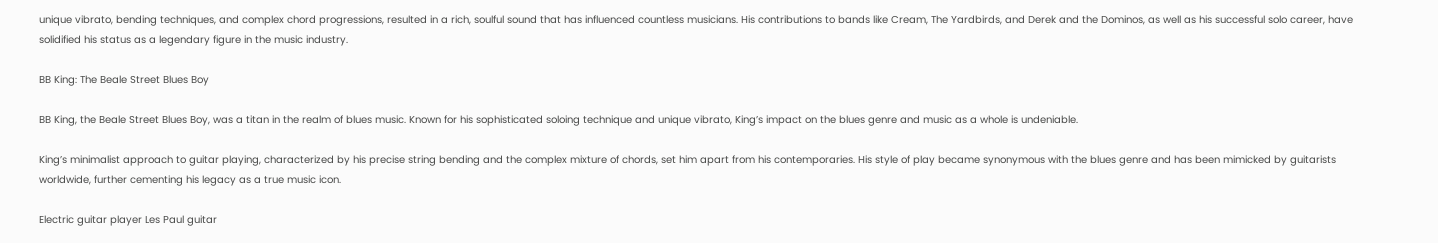unique vibrato, bending techniques, and complex chord progressions, resulted in a rich, soulful sound that has influenced countless musicians. His contributions to bands like Cream, The Yardbirds, and Derek and the Dominos, as well as his successful solo career, have solidified his status as a legendary figure in the music industry.

BB King: The Beale Street Blues Boy

BB King, the Beale Street Blues Boy, was a titan in the realm of blues music. Known for his sophisticated soloing technique and unique vibrato, King’s impact on the blues genre and music as a whole is undeniable.

King’s minimalist approach to guitar playing, characterized by his precise string bending and the complex mixture of chords, set him apart from his contemporaries. His style of play became synonymous with the blues genre and has been mimicked by guitarists worldwide, further cementing his legacy as a true music icon.

Electric guitar player Les Paul guitar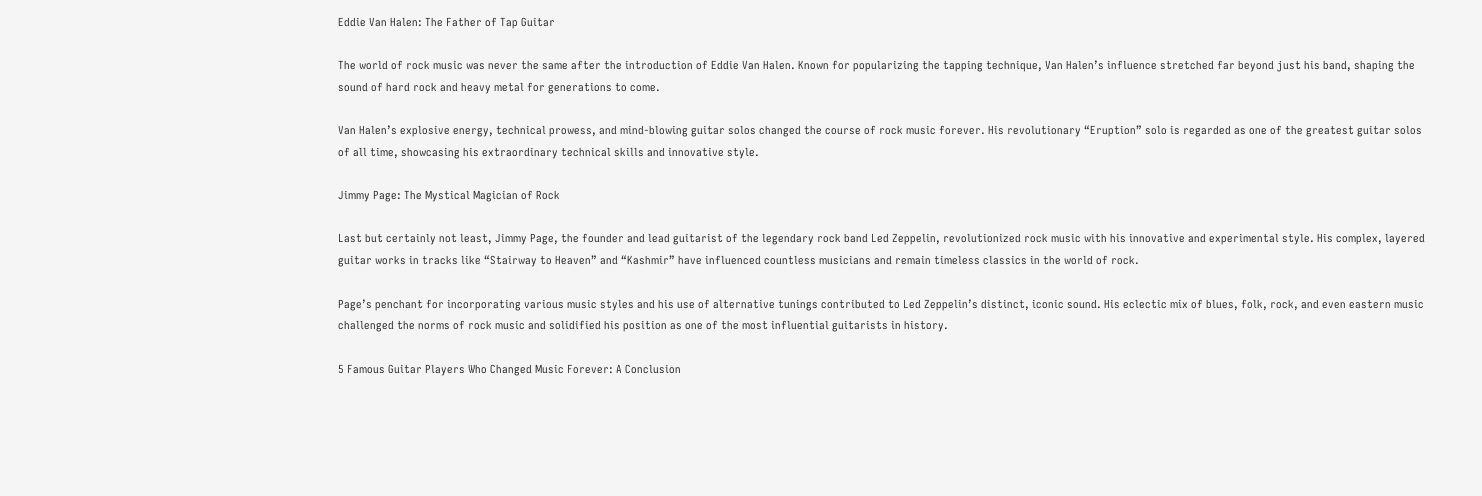Eddie Van Halen: The Father of Tap Guitar

The world of rock music was never the same after the introduction of Eddie Van Halen. Known for popularizing the tapping technique, Van Halen’s influence stretched far beyond just his band, shaping the sound of hard rock and heavy metal for generations to come.

Van Halen’s explosive energy, technical prowess, and mind-blowing guitar solos changed the course of rock music forever. His revolutionary “Eruption” solo is regarded as one of the greatest guitar solos of all time, showcasing his extraordinary technical skills and innovative style.

Jimmy Page: The Mystical Magician of Rock

Last but certainly not least, Jimmy Page, the founder and lead guitarist of the legendary rock band Led Zeppelin, revolutionized rock music with his innovative and experimental style. His complex, layered guitar works in tracks like “Stairway to Heaven” and “Kashmir” have influenced countless musicians and remain timeless classics in the world of rock.

Page’s penchant for incorporating various music styles and his use of alternative tunings contributed to Led Zeppelin’s distinct, iconic sound. His eclectic mix of blues, folk, rock, and even eastern music challenged the norms of rock music and solidified his position as one of the most influential guitarists in history.

5 Famous Guitar Players Who Changed Music Forever: A Conclusion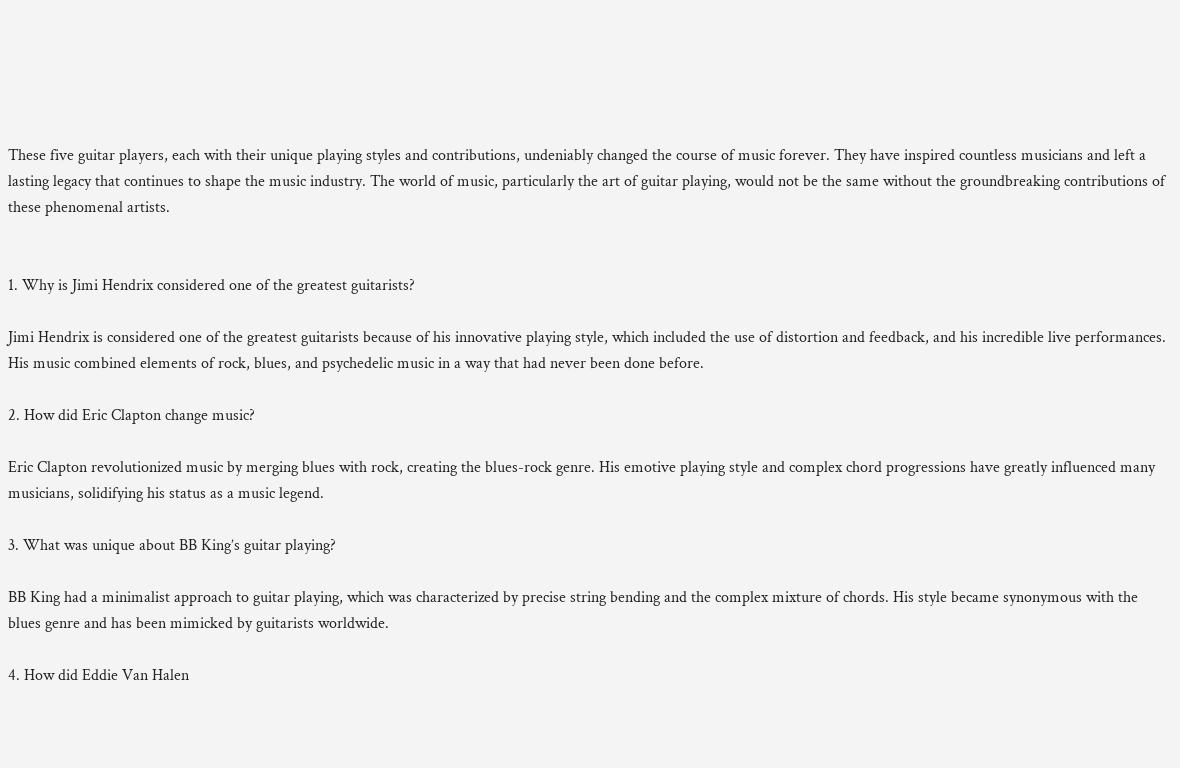These five guitar players, each with their unique playing styles and contributions, undeniably changed the course of music forever. They have inspired countless musicians and left a lasting legacy that continues to shape the music industry. The world of music, particularly the art of guitar playing, would not be the same without the groundbreaking contributions of these phenomenal artists.


1. Why is Jimi Hendrix considered one of the greatest guitarists?

Jimi Hendrix is considered one of the greatest guitarists because of his innovative playing style, which included the use of distortion and feedback, and his incredible live performances. His music combined elements of rock, blues, and psychedelic music in a way that had never been done before.

2. How did Eric Clapton change music?

Eric Clapton revolutionized music by merging blues with rock, creating the blues-rock genre. His emotive playing style and complex chord progressions have greatly influenced many musicians, solidifying his status as a music legend.

3. What was unique about BB King’s guitar playing?

BB King had a minimalist approach to guitar playing, which was characterized by precise string bending and the complex mixture of chords. His style became synonymous with the blues genre and has been mimicked by guitarists worldwide.

4. How did Eddie Van Halen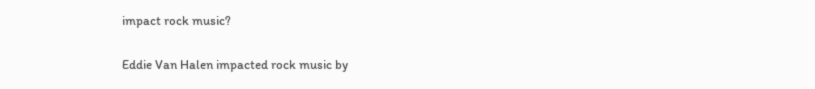impact rock music?

Eddie Van Halen impacted rock music by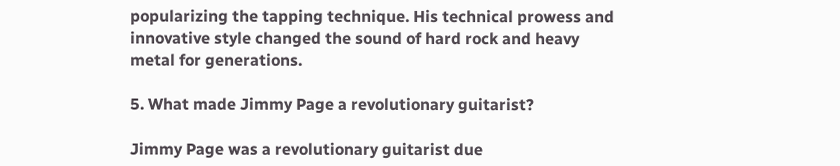popularizing the tapping technique. His technical prowess and innovative style changed the sound of hard rock and heavy metal for generations.

5. What made Jimmy Page a revolutionary guitarist?

Jimmy Page was a revolutionary guitarist due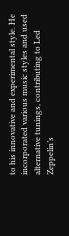to his innovative and experimental style. He incorporated various music styles and used alternative tunings, contributing to Led Zeppelin’s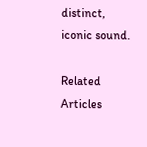distinct, iconic sound.

Related Articles